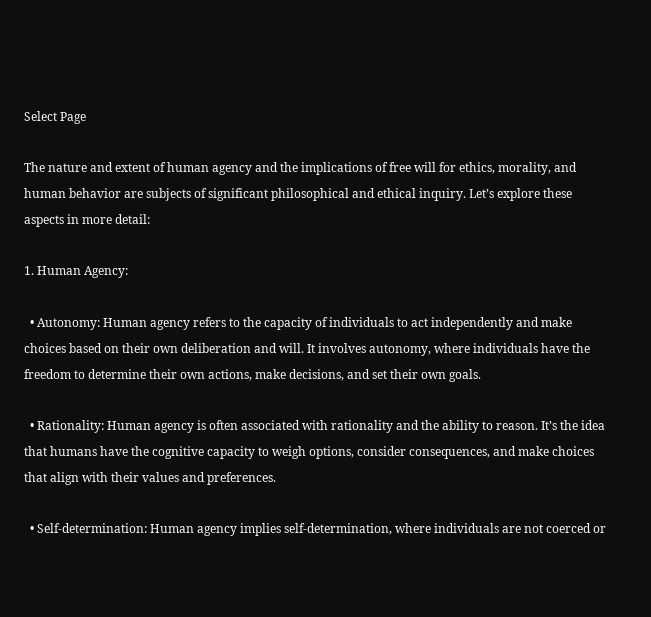Select Page

The nature and extent of human agency and the implications of free will for ethics, morality, and human behavior are subjects of significant philosophical and ethical inquiry. Let’s explore these aspects in more detail:

1. Human Agency:

  • Autonomy: Human agency refers to the capacity of individuals to act independently and make choices based on their own deliberation and will. It involves autonomy, where individuals have the freedom to determine their own actions, make decisions, and set their own goals.

  • Rationality: Human agency is often associated with rationality and the ability to reason. It’s the idea that humans have the cognitive capacity to weigh options, consider consequences, and make choices that align with their values and preferences.

  • Self-determination: Human agency implies self-determination, where individuals are not coerced or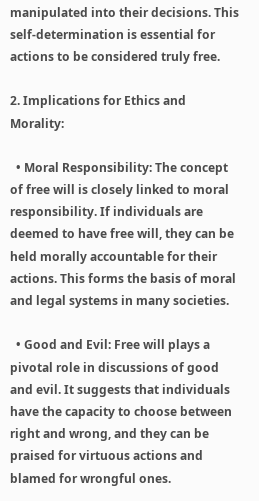manipulated into their decisions. This self-determination is essential for actions to be considered truly free.

2. Implications for Ethics and Morality:

  • Moral Responsibility: The concept of free will is closely linked to moral responsibility. If individuals are deemed to have free will, they can be held morally accountable for their actions. This forms the basis of moral and legal systems in many societies.

  • Good and Evil: Free will plays a pivotal role in discussions of good and evil. It suggests that individuals have the capacity to choose between right and wrong, and they can be praised for virtuous actions and blamed for wrongful ones.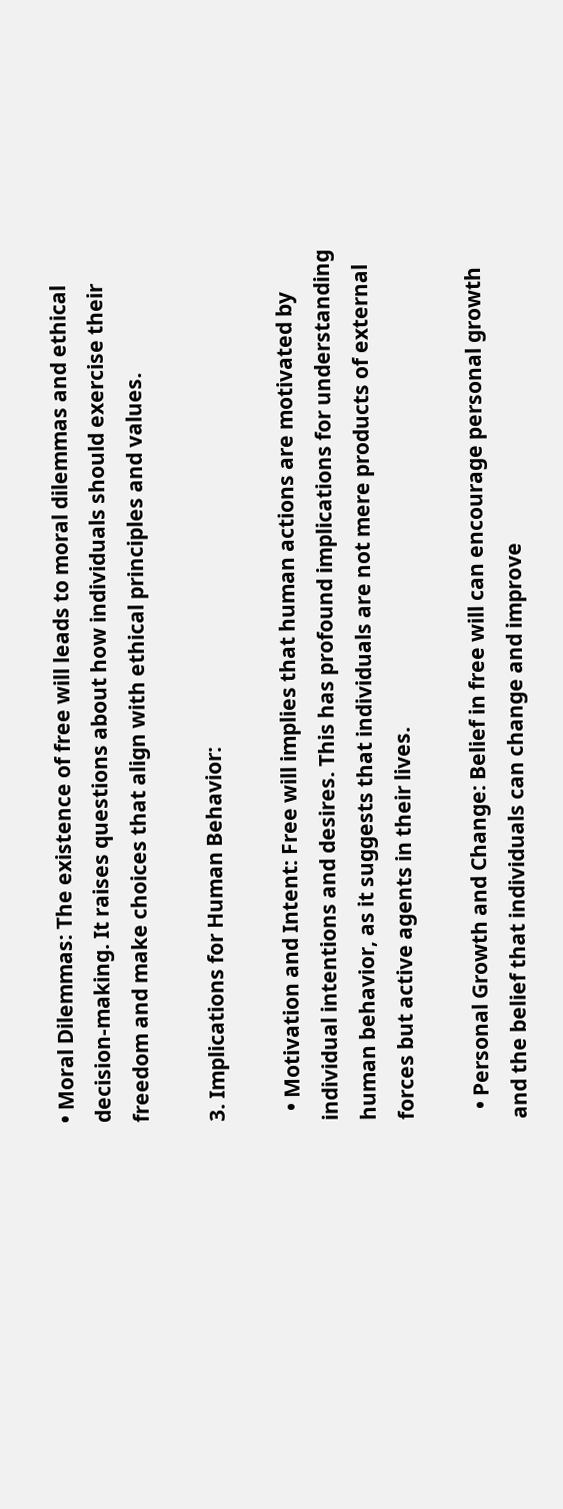• Moral Dilemmas: The existence of free will leads to moral dilemmas and ethical decision-making. It raises questions about how individuals should exercise their freedom and make choices that align with ethical principles and values.

3. Implications for Human Behavior:

  • Motivation and Intent: Free will implies that human actions are motivated by individual intentions and desires. This has profound implications for understanding human behavior, as it suggests that individuals are not mere products of external forces but active agents in their lives.

  • Personal Growth and Change: Belief in free will can encourage personal growth and the belief that individuals can change and improve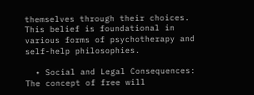themselves through their choices. This belief is foundational in various forms of psychotherapy and self-help philosophies.

  • Social and Legal Consequences: The concept of free will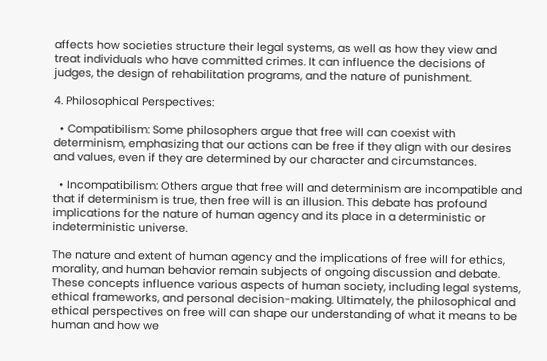affects how societies structure their legal systems, as well as how they view and treat individuals who have committed crimes. It can influence the decisions of judges, the design of rehabilitation programs, and the nature of punishment.

4. Philosophical Perspectives:

  • Compatibilism: Some philosophers argue that free will can coexist with determinism, emphasizing that our actions can be free if they align with our desires and values, even if they are determined by our character and circumstances.

  • Incompatibilism: Others argue that free will and determinism are incompatible and that if determinism is true, then free will is an illusion. This debate has profound implications for the nature of human agency and its place in a deterministic or indeterministic universe.

The nature and extent of human agency and the implications of free will for ethics, morality, and human behavior remain subjects of ongoing discussion and debate. These concepts influence various aspects of human society, including legal systems, ethical frameworks, and personal decision-making. Ultimately, the philosophical and ethical perspectives on free will can shape our understanding of what it means to be human and how we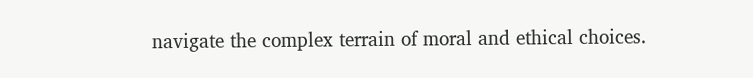navigate the complex terrain of moral and ethical choices.